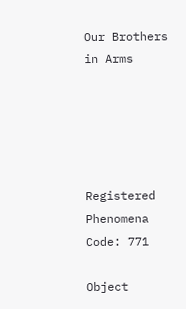Our Brothers in Arms





Registered Phenomena Code: 771

Object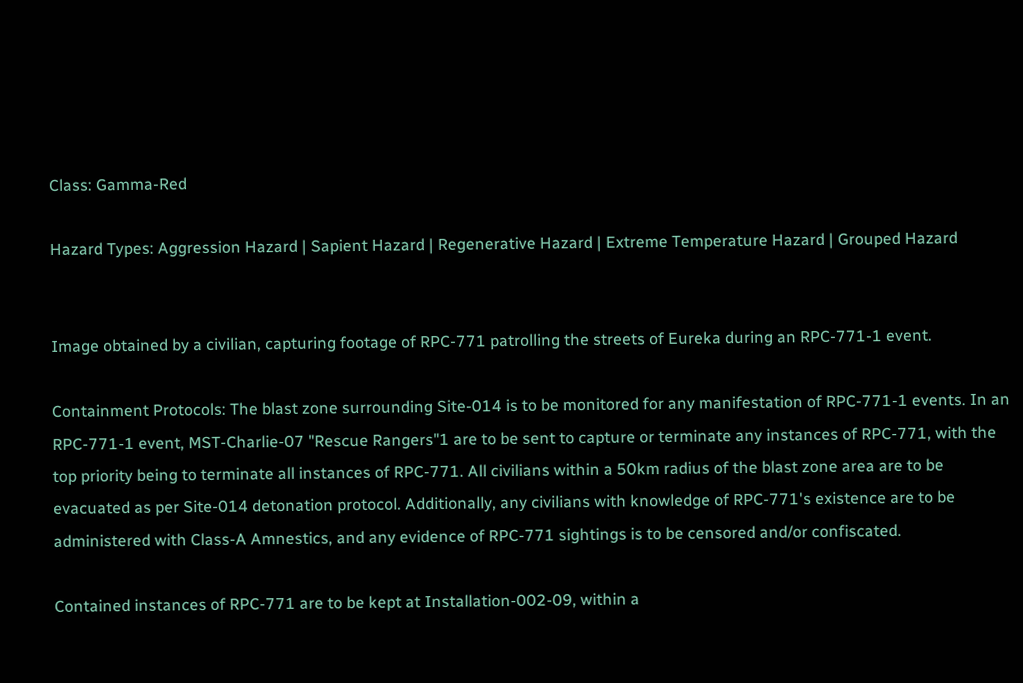Class: Gamma-Red

Hazard Types: Aggression Hazard | Sapient Hazard | Regenerative Hazard | Extreme Temperature Hazard | Grouped Hazard


Image obtained by a civilian, capturing footage of RPC-771 patrolling the streets of Eureka during an RPC-771-1 event.

Containment Protocols: The blast zone surrounding Site-014 is to be monitored for any manifestation of RPC-771-1 events. In an RPC-771-1 event, MST-Charlie-07 "Rescue Rangers"1 are to be sent to capture or terminate any instances of RPC-771, with the top priority being to terminate all instances of RPC-771. All civilians within a 50km radius of the blast zone area are to be evacuated as per Site-014 detonation protocol. Additionally, any civilians with knowledge of RPC-771's existence are to be administered with Class-A Amnestics, and any evidence of RPC-771 sightings is to be censored and/or confiscated.

Contained instances of RPC-771 are to be kept at Installation-002-09, within a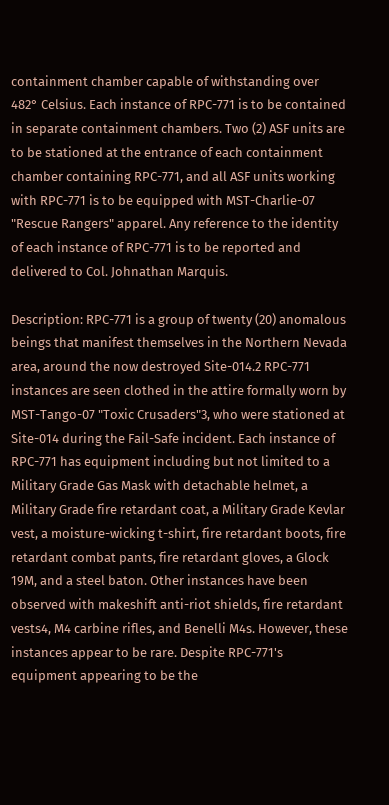containment chamber capable of withstanding over 482° Celsius. Each instance of RPC-771 is to be contained in separate containment chambers. Two (2) ASF units are to be stationed at the entrance of each containment chamber containing RPC-771, and all ASF units working with RPC-771 is to be equipped with MST-Charlie-07 "Rescue Rangers" apparel. Any reference to the identity of each instance of RPC-771 is to be reported and delivered to Col. Johnathan Marquis.

Description: RPC-771 is a group of twenty (20) anomalous beings that manifest themselves in the Northern Nevada area, around the now destroyed Site-014.2 RPC-771 instances are seen clothed in the attire formally worn by MST-Tango-07 "Toxic Crusaders"3, who were stationed at Site-014 during the Fail-Safe incident. Each instance of RPC-771 has equipment including but not limited to a Military Grade Gas Mask with detachable helmet, a Military Grade fire retardant coat, a Military Grade Kevlar vest, a moisture-wicking t-shirt, fire retardant boots, fire retardant combat pants, fire retardant gloves, a Glock 19M, and a steel baton. Other instances have been observed with makeshift anti-riot shields, fire retardant vests4, M4 carbine rifles, and Benelli M4s. However, these instances appear to be rare. Despite RPC-771's equipment appearing to be the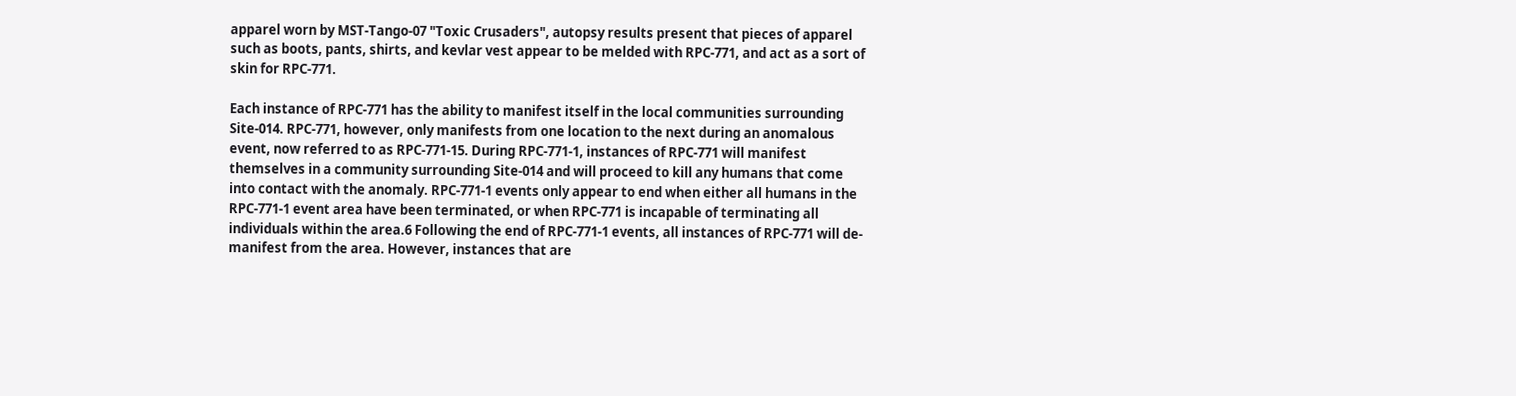apparel worn by MST-Tango-07 "Toxic Crusaders", autopsy results present that pieces of apparel such as boots, pants, shirts, and kevlar vest appear to be melded with RPC-771, and act as a sort of skin for RPC-771.

Each instance of RPC-771 has the ability to manifest itself in the local communities surrounding Site-014. RPC-771, however, only manifests from one location to the next during an anomalous event, now referred to as RPC-771-15. During RPC-771-1, instances of RPC-771 will manifest themselves in a community surrounding Site-014 and will proceed to kill any humans that come into contact with the anomaly. RPC-771-1 events only appear to end when either all humans in the RPC-771-1 event area have been terminated, or when RPC-771 is incapable of terminating all individuals within the area.6 Following the end of RPC-771-1 events, all instances of RPC-771 will de-manifest from the area. However, instances that are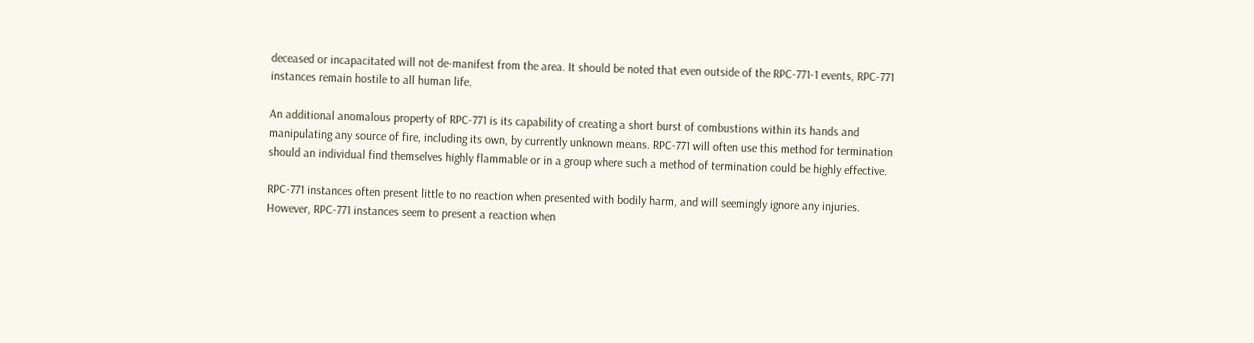deceased or incapacitated will not de-manifest from the area. It should be noted that even outside of the RPC-771-1 events, RPC-771 instances remain hostile to all human life.

An additional anomalous property of RPC-771 is its capability of creating a short burst of combustions within its hands and manipulating any source of fire, including its own, by currently unknown means. RPC-771 will often use this method for termination should an individual find themselves highly flammable or in a group where such a method of termination could be highly effective.

RPC-771 instances often present little to no reaction when presented with bodily harm, and will seemingly ignore any injuries. However, RPC-771 instances seem to present a reaction when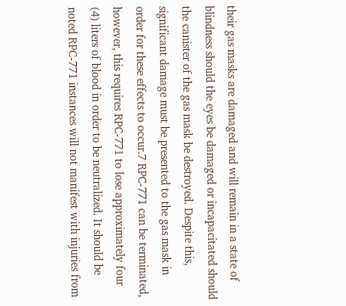their gas masks are damaged and will remain in a state of blindness should the eyes be damaged or incapacitated should the canister of the gas mask be destroyed. Despite this, significant damage must be presented to the gas mask in order for these effects to occur.7 RPC-771 can be terminated, however, this requires RPC-771 to lose approximately four (4) liters of blood in order to be neutralized. It should be noted RPC-771 instances will not manifest with injuries from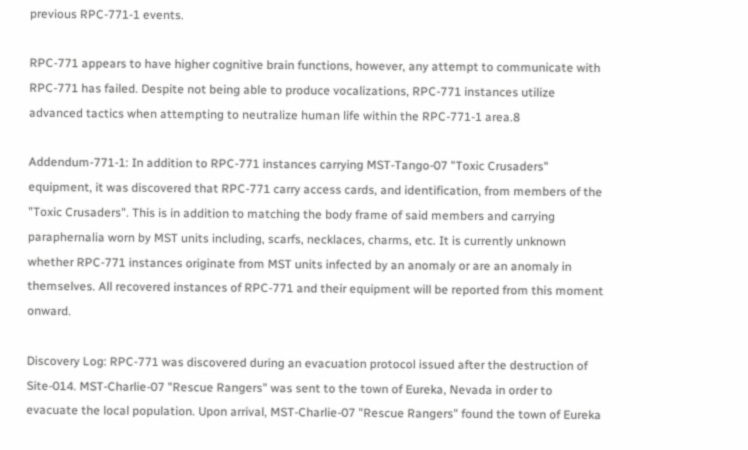previous RPC-771-1 events.

RPC-771 appears to have higher cognitive brain functions, however, any attempt to communicate with RPC-771 has failed. Despite not being able to produce vocalizations, RPC-771 instances utilize advanced tactics when attempting to neutralize human life within the RPC-771-1 area.8

Addendum-771-1: In addition to RPC-771 instances carrying MST-Tango-07 "Toxic Crusaders" equipment, it was discovered that RPC-771 carry access cards, and identification, from members of the "Toxic Crusaders". This is in addition to matching the body frame of said members and carrying paraphernalia worn by MST units including, scarfs, necklaces, charms, etc. It is currently unknown whether RPC-771 instances originate from MST units infected by an anomaly or are an anomaly in themselves. All recovered instances of RPC-771 and their equipment will be reported from this moment onward.

Discovery Log: RPC-771 was discovered during an evacuation protocol issued after the destruction of Site-014. MST-Charlie-07 "Rescue Rangers" was sent to the town of Eureka, Nevada in order to evacuate the local population. Upon arrival, MST-Charlie-07 "Rescue Rangers" found the town of Eureka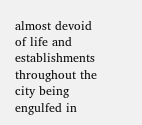almost devoid of life and establishments throughout the city being engulfed in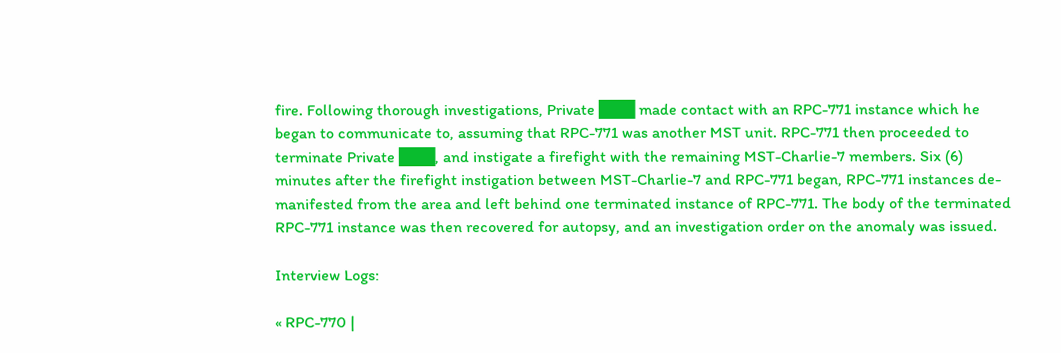fire. Following thorough investigations, Private ███ made contact with an RPC-771 instance which he began to communicate to, assuming that RPC-771 was another MST unit. RPC-771 then proceeded to terminate Private ███, and instigate a firefight with the remaining MST-Charlie-7 members. Six (6) minutes after the firefight instigation between MST-Charlie-7 and RPC-771 began, RPC-771 instances de-manifested from the area and left behind one terminated instance of RPC-771. The body of the terminated RPC-771 instance was then recovered for autopsy, and an investigation order on the anomaly was issued.

Interview Logs:

« RPC-770 |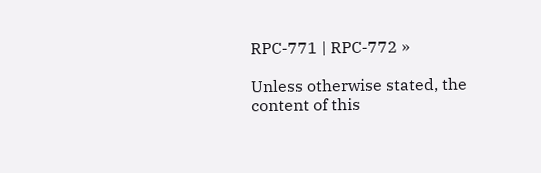RPC-771 | RPC-772 »

Unless otherwise stated, the content of this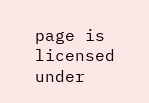page is licensed under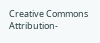Creative Commons Attribution-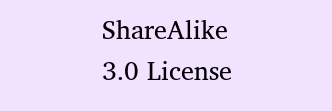ShareAlike 3.0 License